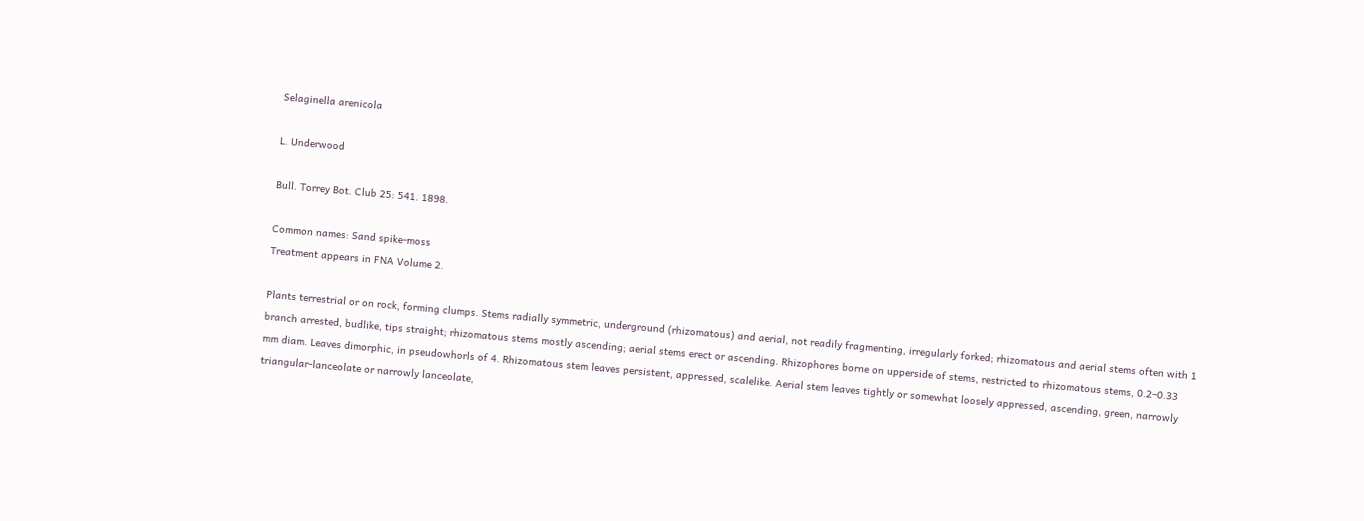Selaginella arenicola

L. Underwood

Bull. Torrey Bot. Club 25: 541. 1898.

Common names: Sand spike-moss
Treatment appears in FNA Volume 2.

Plants terrestrial or on rock, forming clumps. Stems radially symmetric, underground (rhizomatous) and aerial, not readily fragmenting, irregularly forked; rhizomatous and aerial stems often with 1 branch arrested, budlike, tips straight; rhizomatous stems mostly ascending; aerial stems erect or ascending. Rhizophores borne on upperside of stems, restricted to rhizomatous stems, 0.2–0.33 mm diam. Leaves dimorphic, in pseudowhorls of 4. Rhizomatous stem leaves persistent, appressed, scalelike. Aerial stem leaves tightly or somewhat loosely appressed, ascending, green, narrowly triangular-lanceolate or narrowly lanceolate,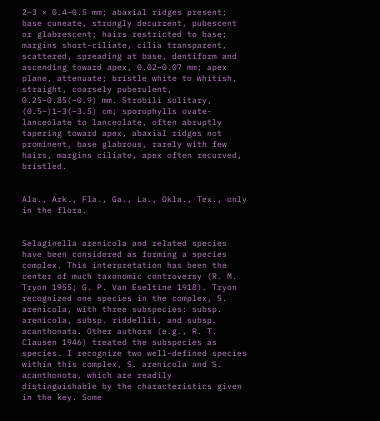2–3 × 0.4–0.5 mm; abaxial ridges present; base cuneate, strongly decurrent, pubescent or glabrescent; hairs restricted to base; margins short-ciliate, cilia transparent, scattered, spreading at base, dentiform and ascending toward apex, 0.02–0.07 mm; apex plane, attenuate; bristle white to whitish, straight, coarsely puberulent, 0.25–0.85(–0.9) mm. Strobili solitary, (0.5–)1–3(–3.5) cm; sporophylls ovate-lanceolate to lanceolate, often abruptly tapering toward apex, abaxial ridges not prominent, base glabrous, rarely with few hairs, margins ciliate, apex often recurved, bristled.


Ala., Ark., Fla., Ga., La., Okla., Tex., only in the flora.


Selaginella arenicola and related species have been considered as forming a species complex. This interpretation has been the center of much taxonomic controversy (R. M. Tryon 1955; G. P. Van Eseltine 1918). Tryon recognized one species in the complex, S. arenicola, with three subspecies: subsp. arenicola, subsp. riddellii, and subsp. acanthonata. Other authors (e.g., R. T. Clausen 1946) treated the subspecies as species. I recognize two well-defined species within this complex, S. arenicola and S. acanthonota, which are readily distinguishable by the characteristics given in the key. Some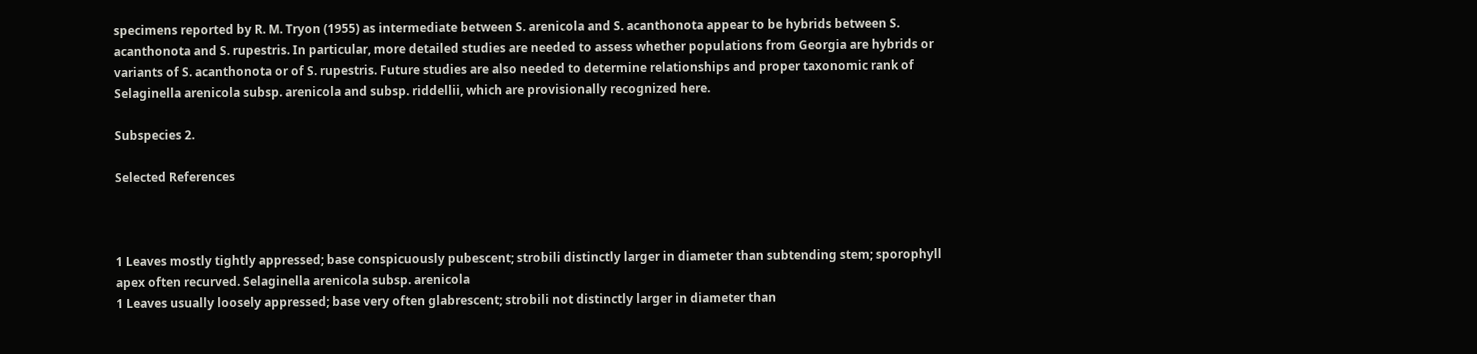specimens reported by R. M. Tryon (1955) as intermediate between S. arenicola and S. acanthonota appear to be hybrids between S. acanthonota and S. rupestris. In particular, more detailed studies are needed to assess whether populations from Georgia are hybrids or variants of S. acanthonota or of S. rupestris. Future studies are also needed to determine relationships and proper taxonomic rank of Selaginella arenicola subsp. arenicola and subsp. riddellii, which are provisionally recognized here.

Subspecies 2.

Selected References



1 Leaves mostly tightly appressed; base conspicuously pubescent; strobili distinctly larger in diameter than subtending stem; sporophyll apex often recurved. Selaginella arenicola subsp. arenicola
1 Leaves usually loosely appressed; base very often glabrescent; strobili not distinctly larger in diameter than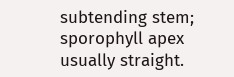subtending stem; sporophyll apex usually straight.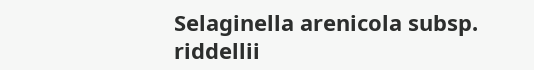Selaginella arenicola subsp. riddellii